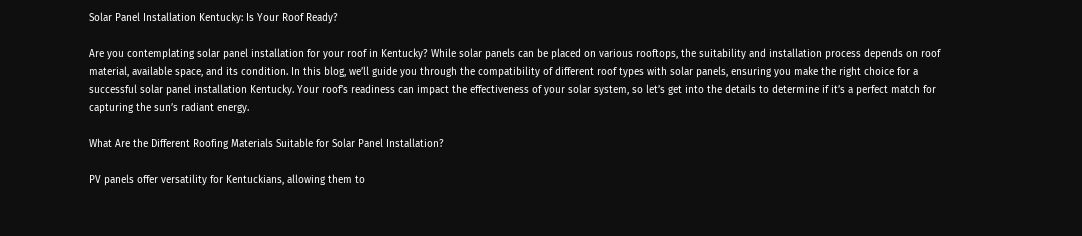Solar Panel Installation Kentucky: Is Your Roof Ready?

Are you contemplating solar panel installation for your roof in Kentucky? While solar panels can be placed on various rooftops, the suitability and installation process depends on roof material, available space, and its condition. In this blog, we’ll guide you through the compatibility of different roof types with solar panels, ensuring you make the right choice for a successful solar panel installation Kentucky. Your roof’s readiness can impact the effectiveness of your solar system, so let’s get into the details to determine if it’s a perfect match for capturing the sun’s radiant energy.

What Are the Different Roofing Materials Suitable for Solar Panel Installation?

PV panels offer versatility for Kentuckians, allowing them to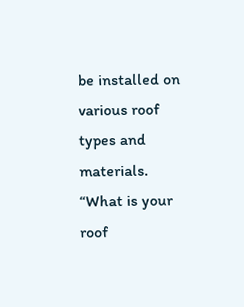be installed on various roof types and materials. “What is your roof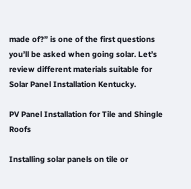made of?” is one of the first questions you’ll be asked when going solar. Let’s review different materials suitable for Solar Panel Installation Kentucky.

PV Panel Installation for Tile and Shingle Roofs

Installing solar panels on tile or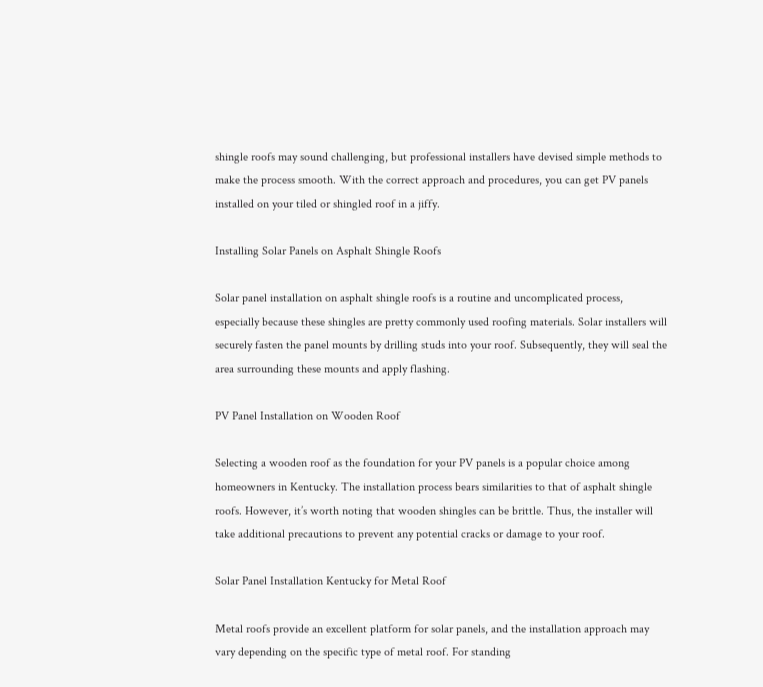shingle roofs may sound challenging, but professional installers have devised simple methods to make the process smooth. With the correct approach and procedures, you can get PV panels installed on your tiled or shingled roof in a jiffy.

Installing Solar Panels on Asphalt Shingle Roofs

Solar panel installation on asphalt shingle roofs is a routine and uncomplicated process, especially because these shingles are pretty commonly used roofing materials. Solar installers will securely fasten the panel mounts by drilling studs into your roof. Subsequently, they will seal the area surrounding these mounts and apply flashing.

PV Panel Installation on Wooden Roof

Selecting a wooden roof as the foundation for your PV panels is a popular choice among homeowners in Kentucky. The installation process bears similarities to that of asphalt shingle roofs. However, it’s worth noting that wooden shingles can be brittle. Thus, the installer will take additional precautions to prevent any potential cracks or damage to your roof.

Solar Panel Installation Kentucky for Metal Roof

Metal roofs provide an excellent platform for solar panels, and the installation approach may vary depending on the specific type of metal roof. For standing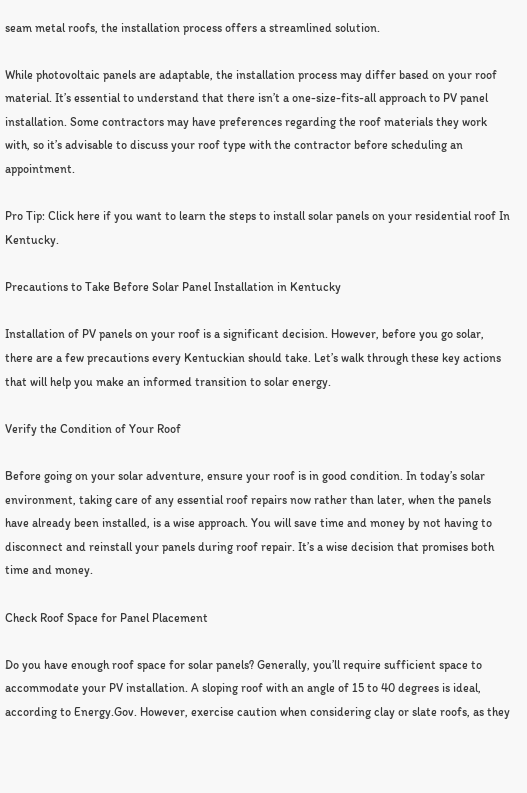seam metal roofs, the installation process offers a streamlined solution.

While photovoltaic panels are adaptable, the installation process may differ based on your roof material. It’s essential to understand that there isn’t a one-size-fits-all approach to PV panel installation. Some contractors may have preferences regarding the roof materials they work with, so it’s advisable to discuss your roof type with the contractor before scheduling an appointment.

Pro Tip: Click here if you want to learn the steps to install solar panels on your residential roof In Kentucky.

Precautions to Take Before Solar Panel Installation in Kentucky

Installation of PV panels on your roof is a significant decision. However, before you go solar, there are a few precautions every Kentuckian should take. Let’s walk through these key actions that will help you make an informed transition to solar energy.

Verify the Condition of Your Roof

Before going on your solar adventure, ensure your roof is in good condition. In today’s solar environment, taking care of any essential roof repairs now rather than later, when the panels have already been installed, is a wise approach. You will save time and money by not having to disconnect and reinstall your panels during roof repair. It’s a wise decision that promises both time and money.

Check Roof Space for Panel Placement

Do you have enough roof space for solar panels? Generally, you’ll require sufficient space to accommodate your PV installation. A sloping roof with an angle of 15 to 40 degrees is ideal, according to Energy.Gov. However, exercise caution when considering clay or slate roofs, as they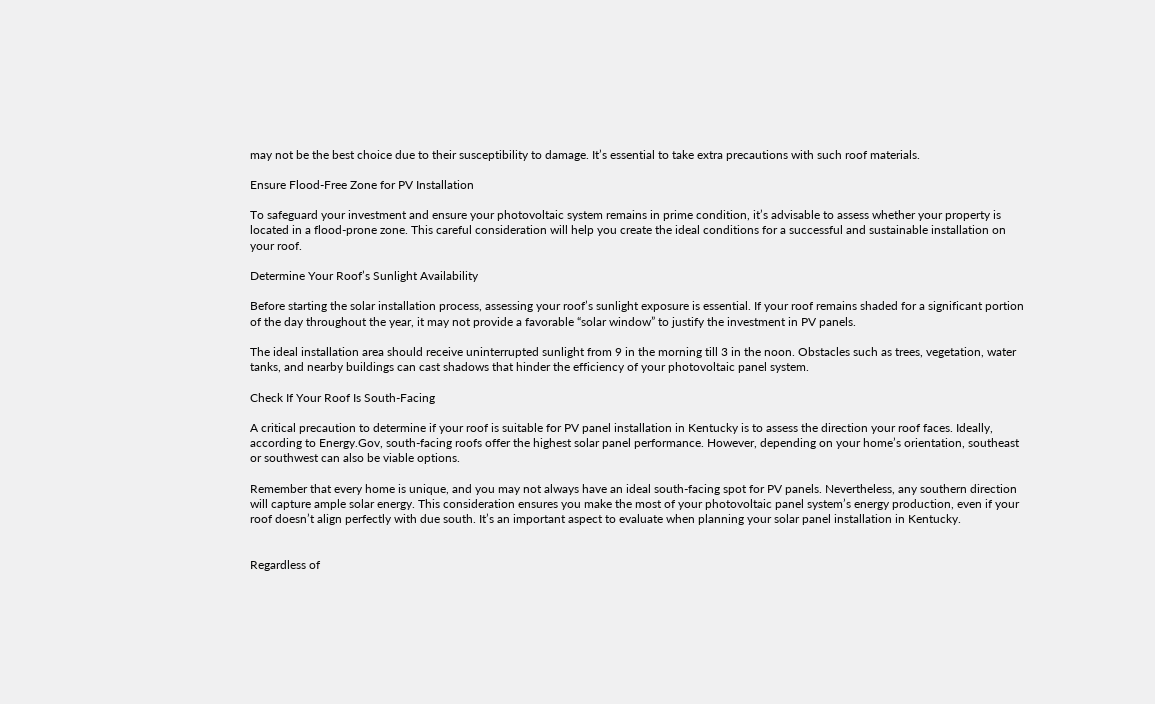may not be the best choice due to their susceptibility to damage. It’s essential to take extra precautions with such roof materials.

Ensure Flood-Free Zone for PV Installation

To safeguard your investment and ensure your photovoltaic system remains in prime condition, it’s advisable to assess whether your property is located in a flood-prone zone. This careful consideration will help you create the ideal conditions for a successful and sustainable installation on your roof.

Determine Your Roof’s Sunlight Availability

Before starting the solar installation process, assessing your roof’s sunlight exposure is essential. If your roof remains shaded for a significant portion of the day throughout the year, it may not provide a favorable “solar window” to justify the investment in PV panels.

The ideal installation area should receive uninterrupted sunlight from 9 in the morning till 3 in the noon. Obstacles such as trees, vegetation, water tanks, and nearby buildings can cast shadows that hinder the efficiency of your photovoltaic panel system.

Check If Your Roof Is South-Facing

A critical precaution to determine if your roof is suitable for PV panel installation in Kentucky is to assess the direction your roof faces. Ideally, according to Energy.Gov, south-facing roofs offer the highest solar panel performance. However, depending on your home’s orientation, southeast or southwest can also be viable options.

Remember that every home is unique, and you may not always have an ideal south-facing spot for PV panels. Nevertheless, any southern direction will capture ample solar energy. This consideration ensures you make the most of your photovoltaic panel system’s energy production, even if your roof doesn’t align perfectly with due south. It’s an important aspect to evaluate when planning your solar panel installation in Kentucky.


Regardless of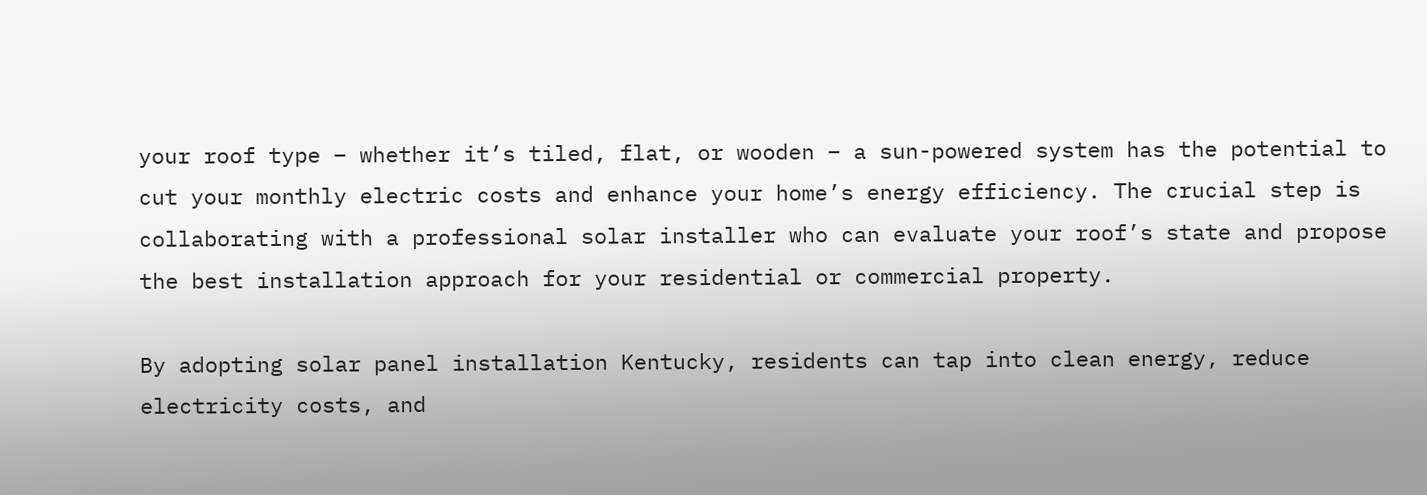your roof type – whether it’s tiled, flat, or wooden – a sun-powered system has the potential to cut your monthly electric costs and enhance your home’s energy efficiency. The crucial step is collaborating with a professional solar installer who can evaluate your roof’s state and propose the best installation approach for your residential or commercial property.

By adopting solar panel installation Kentucky, residents can tap into clean energy, reduce electricity costs, and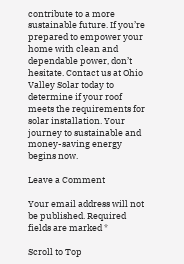contribute to a more sustainable future. If you’re prepared to empower your home with clean and dependable power, don’t hesitate. Contact us at Ohio Valley Solar today to determine if your roof meets the requirements for solar installation. Your journey to sustainable and money-saving energy begins now.

Leave a Comment

Your email address will not be published. Required fields are marked *

Scroll to Top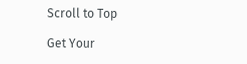Scroll to Top

Get Your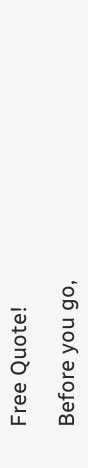Free Quote!

Before you go,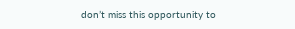don’t miss this opportunity to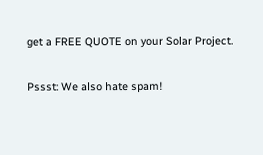get a FREE QUOTE on your Solar Project.

Pssst: We also hate spam!